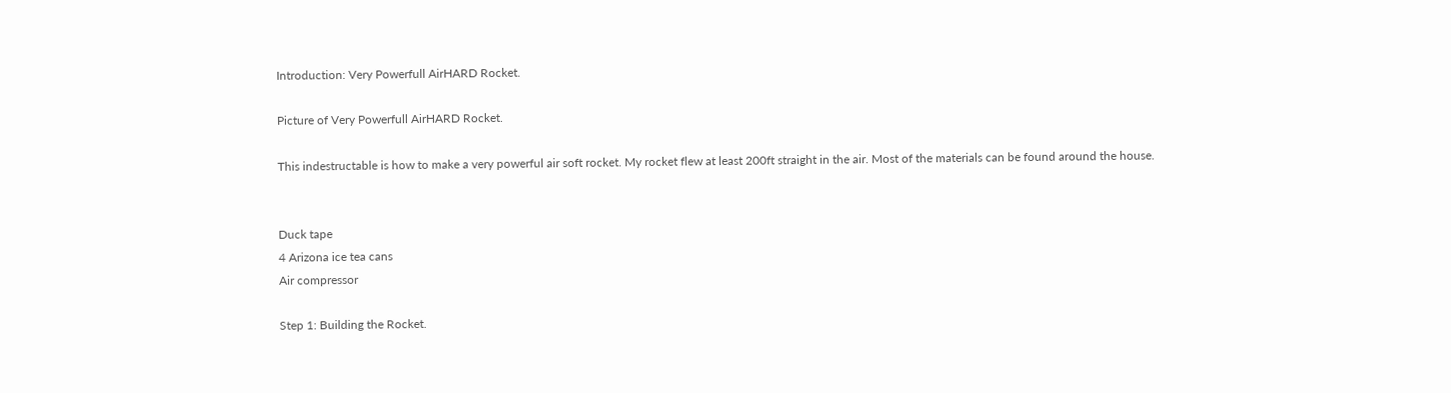Introduction: Very Powerfull AirHARD Rocket.

Picture of Very Powerfull AirHARD Rocket.

This indestructable is how to make a very powerful air soft rocket. My rocket flew at least 200ft straight in the air. Most of the materials can be found around the house.


Duck tape
4 Arizona ice tea cans
Air compressor

Step 1: Building the Rocket.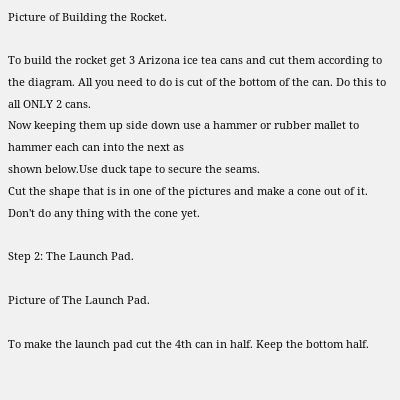Picture of Building the Rocket.

To build the rocket get 3 Arizona ice tea cans and cut them according to the diagram. All you need to do is cut of the bottom of the can. Do this to all ONLY 2 cans.
Now keeping them up side down use a hammer or rubber mallet to hammer each can into the next as
shown below.Use duck tape to secure the seams.
Cut the shape that is in one of the pictures and make a cone out of it. Don't do any thing with the cone yet.

Step 2: The Launch Pad.

Picture of The Launch Pad.

To make the launch pad cut the 4th can in half. Keep the bottom half.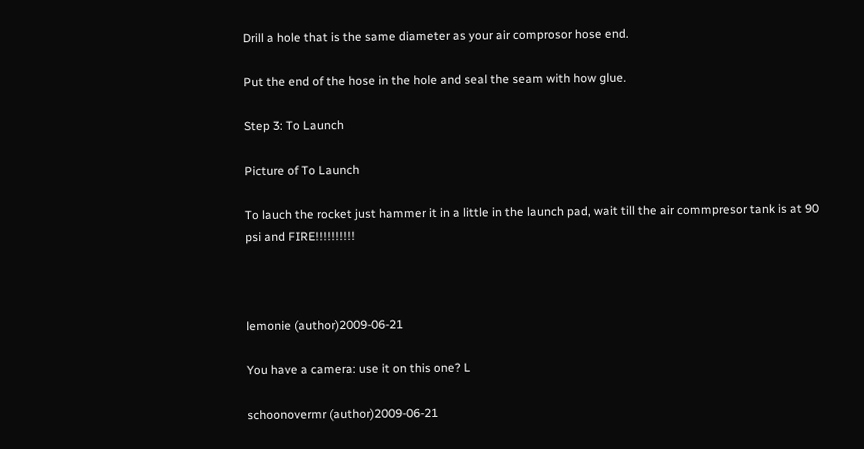Drill a hole that is the same diameter as your air comprosor hose end.

Put the end of the hose in the hole and seal the seam with how glue.

Step 3: To Launch

Picture of To Launch

To lauch the rocket just hammer it in a little in the launch pad, wait till the air commpresor tank is at 90 psi and FIRE!!!!!!!!!!



lemonie (author)2009-06-21

You have a camera: use it on this one? L

schoonovermr (author)2009-06-21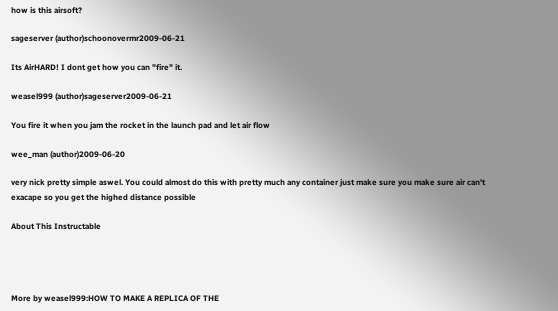how is this airsoft?

sageserver (author)schoonovermr2009-06-21

Its AirHARD! I dont get how you can "fire" it.

weasel999 (author)sageserver2009-06-21

You fire it when you jam the rocket in the launch pad and let air flow

wee_man (author)2009-06-20

very nick pretty simple aswel. You could almost do this with pretty much any container just make sure you make sure air can't exacape so you get the highed distance possible

About This Instructable




More by weasel999:HOW TO MAKE A REPLICA OF THE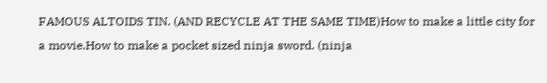FAMOUS ALTOIDS TIN. (AND RECYCLE AT THE SAME TIME)How to make a little city for a movie.How to make a pocket sized ninja sword. (ninja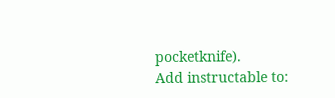pocketknife).
Add instructable to: